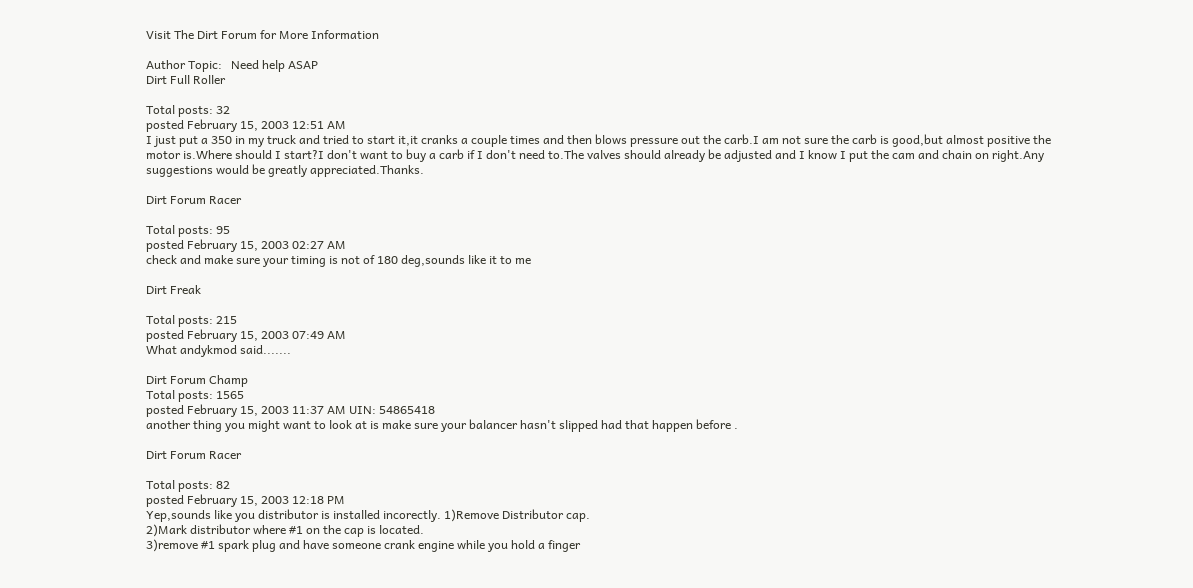Visit The Dirt Forum for More Information

Author Topic:   Need help ASAP
Dirt Full Roller

Total posts: 32
posted February 15, 2003 12:51 AM
I just put a 350 in my truck and tried to start it,it cranks a couple times and then blows pressure out the carb.I am not sure the carb is good,but almost positive the motor is.Where should I start?I don't want to buy a carb if I don't need to.The valves should already be adjusted and I know I put the cam and chain on right.Any suggestions would be greatly appreciated.Thanks.

Dirt Forum Racer

Total posts: 95
posted February 15, 2003 02:27 AM
check and make sure your timing is not of 180 deg,sounds like it to me

Dirt Freak

Total posts: 215
posted February 15, 2003 07:49 AM
What andykmod said.......

Dirt Forum Champ
Total posts: 1565
posted February 15, 2003 11:37 AM UIN: 54865418
another thing you might want to look at is make sure your balancer hasn't slipped had that happen before .

Dirt Forum Racer

Total posts: 82
posted February 15, 2003 12:18 PM
Yep,sounds like you distributor is installed incorectly. 1)Remove Distributor cap.
2)Mark distributor where #1 on the cap is located.
3)remove #1 spark plug and have someone crank engine while you hold a finger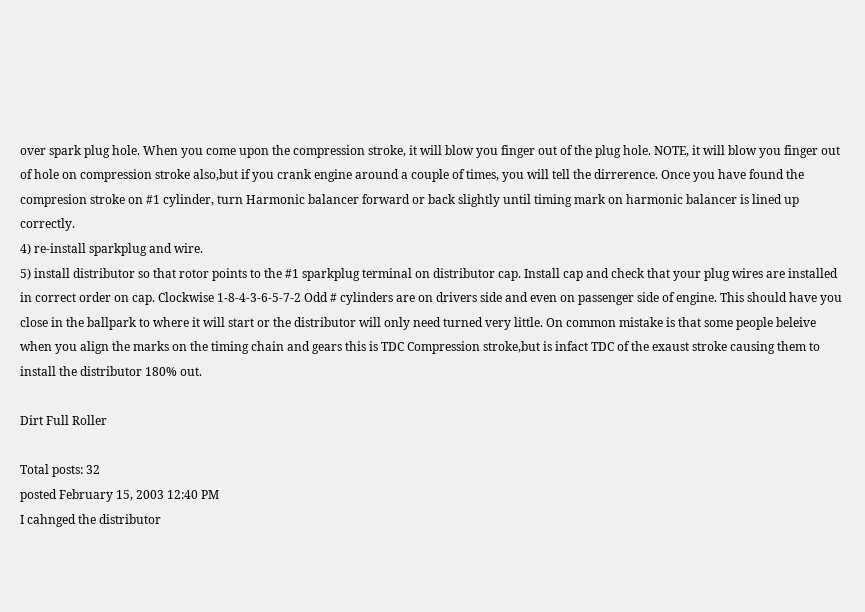over spark plug hole. When you come upon the compression stroke, it will blow you finger out of the plug hole. NOTE, it will blow you finger out of hole on compression stroke also,but if you crank engine around a couple of times, you will tell the dirrerence. Once you have found the compresion stroke on #1 cylinder, turn Harmonic balancer forward or back slightly until timing mark on harmonic balancer is lined up correctly.
4) re-install sparkplug and wire.
5) install distributor so that rotor points to the #1 sparkplug terminal on distributor cap. Install cap and check that your plug wires are installed in correct order on cap. Clockwise 1-8-4-3-6-5-7-2 Odd # cylinders are on drivers side and even on passenger side of engine. This should have you close in the ballpark to where it will start or the distributor will only need turned very little. On common mistake is that some people beleive when you align the marks on the timing chain and gears this is TDC Compression stroke,but is infact TDC of the exaust stroke causing them to install the distributor 180% out.

Dirt Full Roller

Total posts: 32
posted February 15, 2003 12:40 PM
I cahnged the distributor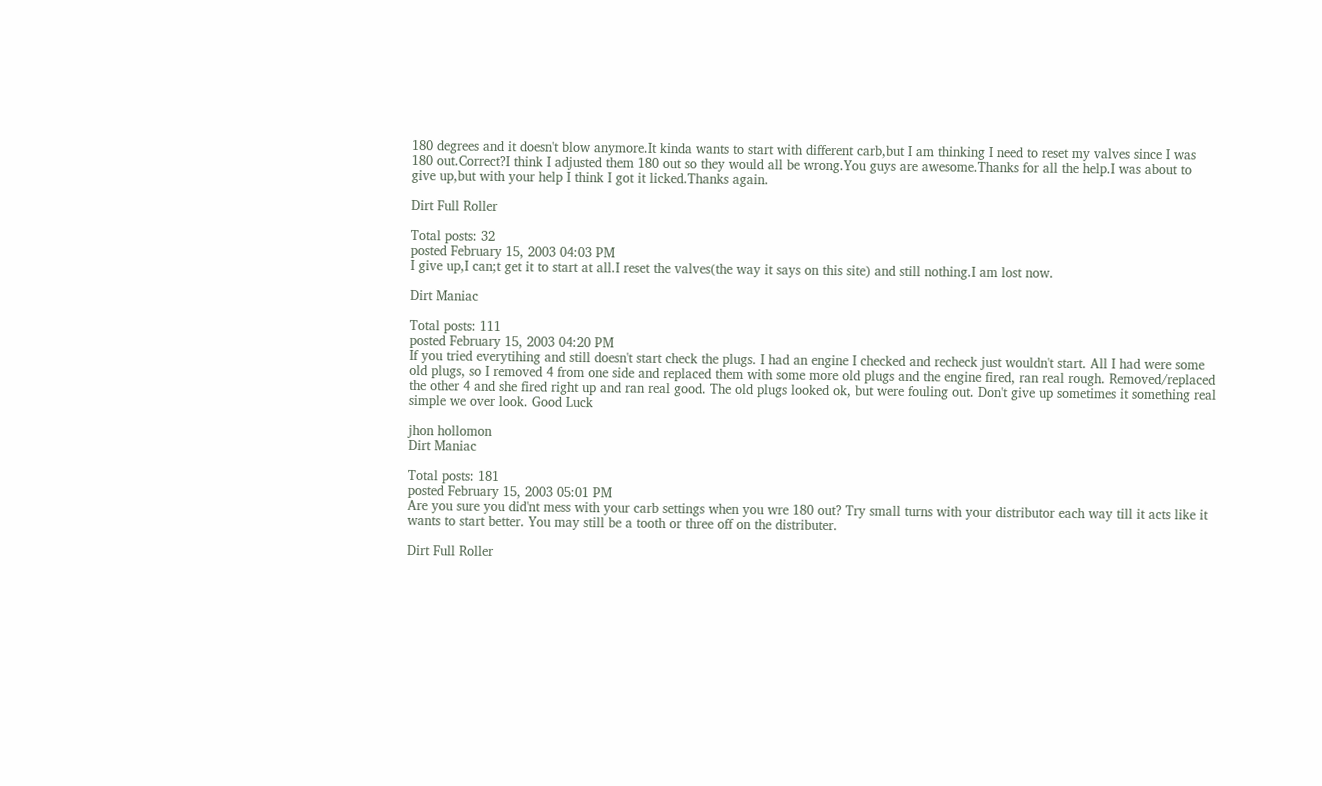180 degrees and it doesn't blow anymore.It kinda wants to start with different carb,but I am thinking I need to reset my valves since I was 180 out.Correct?I think I adjusted them 180 out so they would all be wrong.You guys are awesome.Thanks for all the help.I was about to give up,but with your help I think I got it licked.Thanks again.

Dirt Full Roller

Total posts: 32
posted February 15, 2003 04:03 PM
I give up,I can;t get it to start at all.I reset the valves(the way it says on this site) and still nothing.I am lost now.

Dirt Maniac

Total posts: 111
posted February 15, 2003 04:20 PM
If you tried everytihing and still doesn't start check the plugs. I had an engine I checked and recheck just wouldn't start. All I had were some old plugs, so I removed 4 from one side and replaced them with some more old plugs and the engine fired, ran real rough. Removed/replaced the other 4 and she fired right up and ran real good. The old plugs looked ok, but were fouling out. Don't give up sometimes it something real simple we over look. Good Luck

jhon hollomon
Dirt Maniac

Total posts: 181
posted February 15, 2003 05:01 PM
Are you sure you did'nt mess with your carb settings when you wre 180 out? Try small turns with your distributor each way till it acts like it wants to start better. You may still be a tooth or three off on the distributer.

Dirt Full Roller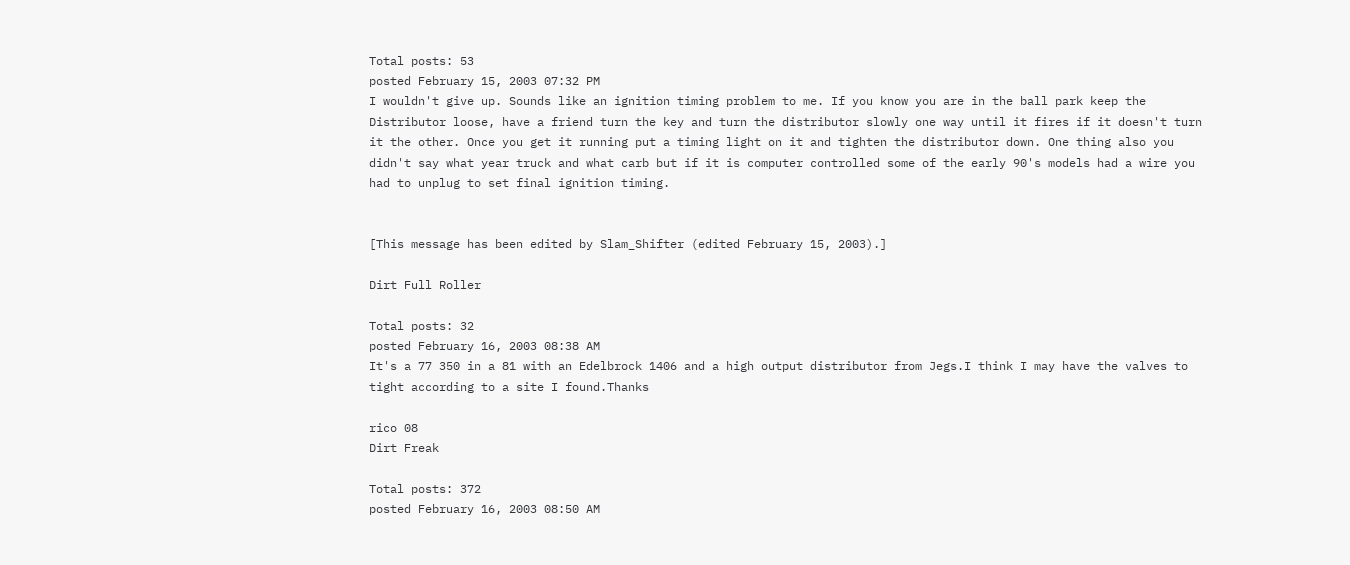Total posts: 53
posted February 15, 2003 07:32 PM
I wouldn't give up. Sounds like an ignition timing problem to me. If you know you are in the ball park keep the Distributor loose, have a friend turn the key and turn the distributor slowly one way until it fires if it doesn't turn it the other. Once you get it running put a timing light on it and tighten the distributor down. One thing also you didn't say what year truck and what carb but if it is computer controlled some of the early 90's models had a wire you had to unplug to set final ignition timing.


[This message has been edited by Slam_Shifter (edited February 15, 2003).]

Dirt Full Roller

Total posts: 32
posted February 16, 2003 08:38 AM
It's a 77 350 in a 81 with an Edelbrock 1406 and a high output distributor from Jegs.I think I may have the valves to tight according to a site I found.Thanks

rico 08
Dirt Freak

Total posts: 372
posted February 16, 2003 08:50 AM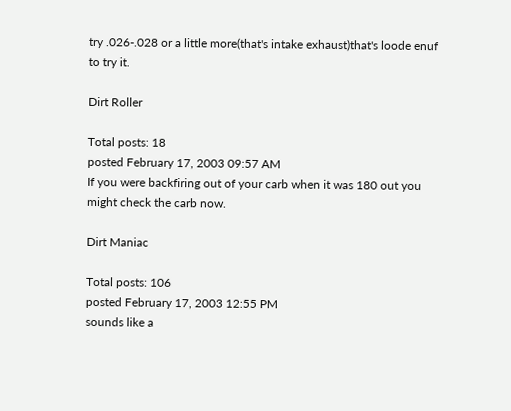try .026-.028 or a little more(that's intake exhaust)that's loode enuf to try it.

Dirt Roller

Total posts: 18
posted February 17, 2003 09:57 AM
If you were backfiring out of your carb when it was 180 out you might check the carb now.

Dirt Maniac

Total posts: 106
posted February 17, 2003 12:55 PM
sounds like a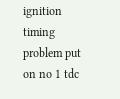ignition timing problem put on no 1 tdc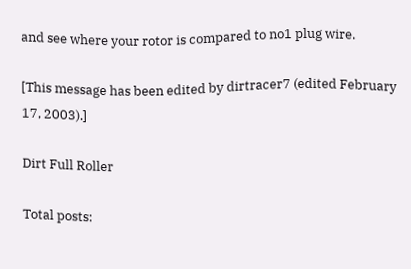and see where your rotor is compared to no1 plug wire.

[This message has been edited by dirtracer7 (edited February 17, 2003).]

Dirt Full Roller

Total posts: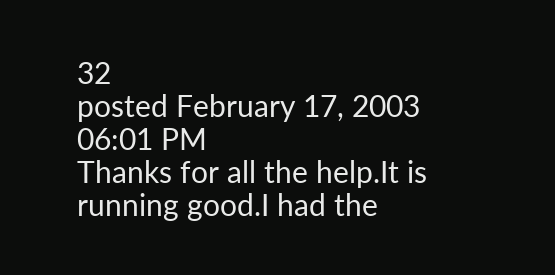32
posted February 17, 2003 06:01 PM
Thanks for all the help.It is running good.I had the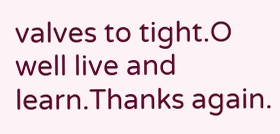valves to tight.O well live and learn.Thanks again.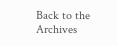Back to the Archives